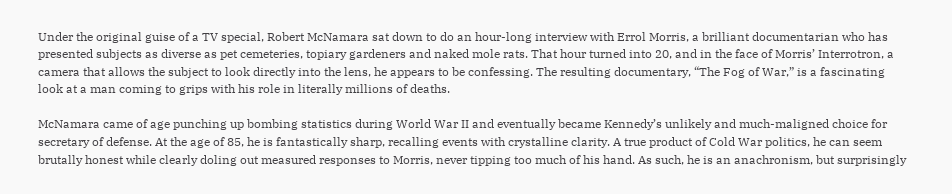Under the original guise of a TV special, Robert McNamara sat down to do an hour-long interview with Errol Morris, a brilliant documentarian who has presented subjects as diverse as pet cemeteries, topiary gardeners and naked mole rats. That hour turned into 20, and in the face of Morris’ Interrotron, a camera that allows the subject to look directly into the lens, he appears to be confessing. The resulting documentary, “The Fog of War,” is a fascinating look at a man coming to grips with his role in literally millions of deaths.

McNamara came of age punching up bombing statistics during World War II and eventually became Kennedy’s unlikely and much-maligned choice for secretary of defense. At the age of 85, he is fantastically sharp, recalling events with crystalline clarity. A true product of Cold War politics, he can seem brutally honest while clearly doling out measured responses to Morris, never tipping too much of his hand. As such, he is an anachronism, but surprisingly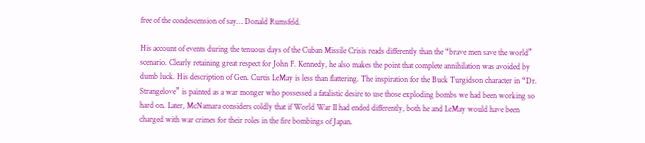free of the condescension of say… Donald Rumsfeld.

His account of events during the tenuous days of the Cuban Missile Crisis reads differently than the “brave men save the world” scenario. Clearly retaining great respect for John F. Kennedy, he also makes the point that complete annihilation was avoided by dumb luck. His description of Gen. Curtis LeMay is less than flattering. The inspiration for the Buck Turgidson character in “Dr. Strangelove” is painted as a war monger who possessed a fatalistic desire to use those exploding bombs we had been working so hard on. Later, McNamara considers coldly that if World War II had ended differently, both he and LeMay would have been charged with war crimes for their roles in the fire bombings of Japan.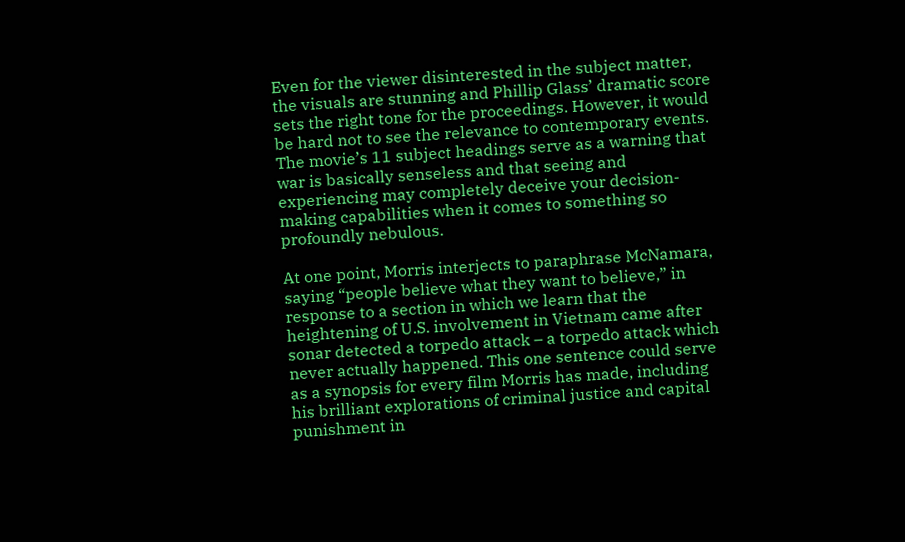Even for the viewer disinterested in the subject matter, the visuals are stunning and Phillip Glass’ dramatic score sets the right tone for the proceedings. However, it would be hard not to see the relevance to contemporary events. The movie’s 11 subject headings serve as a warning that war is basically senseless and that seeing and experiencing may completely deceive your decision-making capabilities when it comes to something so profoundly nebulous.

At one point, Morris interjects to paraphrase McNamara, saying “people believe what they want to believe,” in response to a section in which we learn that the heightening of U.S. involvement in Vietnam came after sonar detected a torpedo attack – a torpedo attack which never actually happened. This one sentence could serve as a synopsis for every film Morris has made, including his brilliant explorations of criminal justice and capital punishment in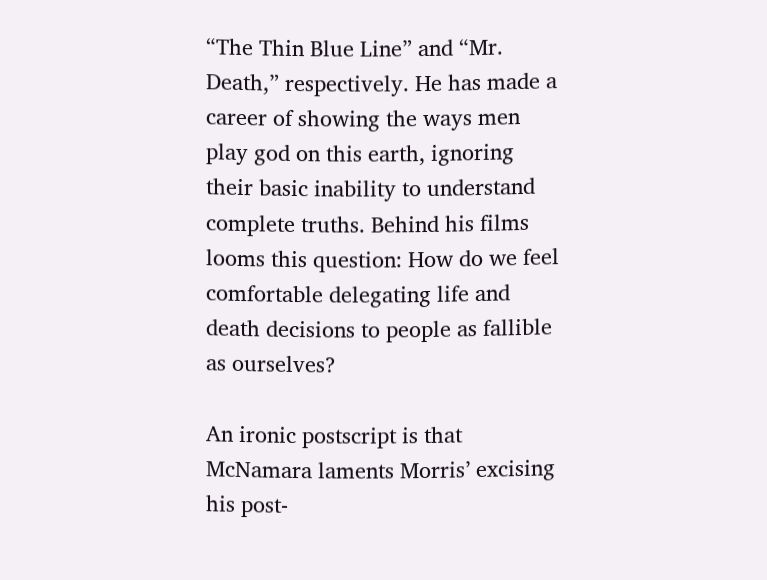“The Thin Blue Line” and “Mr. Death,” respectively. He has made a career of showing the ways men play god on this earth, ignoring their basic inability to understand complete truths. Behind his films looms this question: How do we feel comfortable delegating life and death decisions to people as fallible as ourselves?

An ironic postscript is that McNamara laments Morris’ excising his post-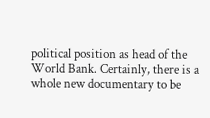political position as head of the World Bank. Certainly, there is a whole new documentary to be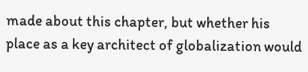made about this chapter, but whether his place as a key architect of globalization would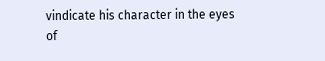vindicate his character in the eyes of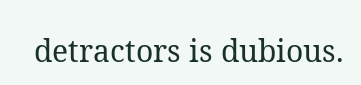detractors is dubious.